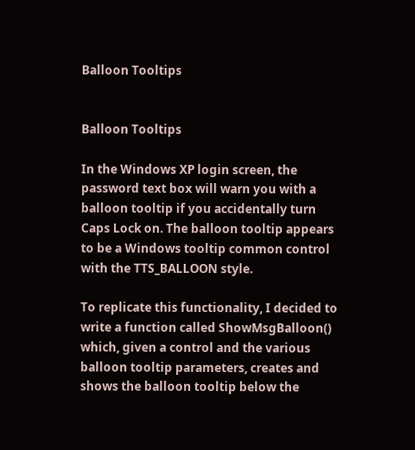Balloon Tooltips


Balloon Tooltips

In the Windows XP login screen, the password text box will warn you with a balloon tooltip if you accidentally turn Caps Lock on. The balloon tooltip appears to be a Windows tooltip common control with the TTS_BALLOON style.

To replicate this functionality, I decided to write a function called ShowMsgBalloon() which, given a control and the various balloon tooltip parameters, creates and shows the balloon tooltip below the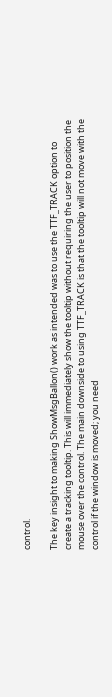control.

The key insight to making ShowMsgBallon() work as intended was to use the TTF_TRACK option to create a tracking tooltip. This will immediately show the tooltip without requiring the user to position the mouse over the control. The main downside to using TTF_TRACK is that the tooltip will not move with the control if the window is moved; you need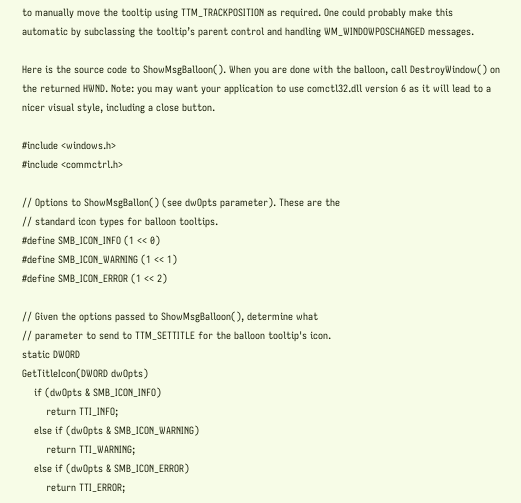to manually move the tooltip using TTM_TRACKPOSITION as required. One could probably make this automatic by subclassing the tooltip’s parent control and handling WM_WINDOWPOSCHANGED messages.

Here is the source code to ShowMsgBalloon(). When you are done with the balloon, call DestroyWindow() on the returned HWND. Note: you may want your application to use comctl32.dll version 6 as it will lead to a nicer visual style, including a close button.

#include <windows.h>
#include <commctrl.h>

// Options to ShowMsgBallon() (see dwOpts parameter). These are the
// standard icon types for balloon tooltips.
#define SMB_ICON_INFO (1 << 0)
#define SMB_ICON_WARNING (1 << 1)
#define SMB_ICON_ERROR (1 << 2)

// Given the options passed to ShowMsgBalloon(), determine what
// parameter to send to TTM_SETTITLE for the balloon tooltip's icon.
static DWORD
GetTitleIcon(DWORD dwOpts)
    if (dwOpts & SMB_ICON_INFO)
        return TTI_INFO;
    else if (dwOpts & SMB_ICON_WARNING)
        return TTI_WARNING;
    else if (dwOpts & SMB_ICON_ERROR)
        return TTI_ERROR;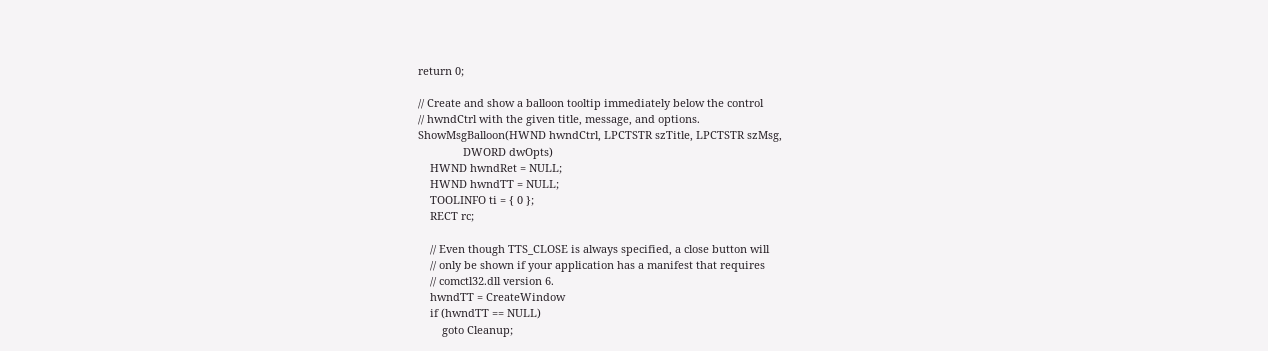return 0;

// Create and show a balloon tooltip immediately below the control
// hwndCtrl with the given title, message, and options.
ShowMsgBalloon(HWND hwndCtrl, LPCTSTR szTitle, LPCTSTR szMsg,
               DWORD dwOpts)
    HWND hwndRet = NULL;
    HWND hwndTT = NULL;
    TOOLINFO ti = { 0 };
    RECT rc;

    // Even though TTS_CLOSE is always specified, a close button will
    // only be shown if your application has a manifest that requires
    // comctl32.dll version 6.
    hwndTT = CreateWindow
    if (hwndTT == NULL)
        goto Cleanup;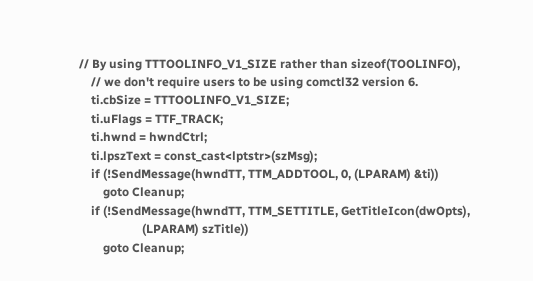// By using TTTOOLINFO_V1_SIZE rather than sizeof(TOOLINFO),
    // we don't require users to be using comctl32 version 6.
    ti.cbSize = TTTOOLINFO_V1_SIZE;
    ti.uFlags = TTF_TRACK;
    ti.hwnd = hwndCtrl;
    ti.lpszText = const_cast<lptstr>(szMsg);
    if (!SendMessage(hwndTT, TTM_ADDTOOL, 0, (LPARAM) &ti))
        goto Cleanup;
    if (!SendMessage(hwndTT, TTM_SETTITLE, GetTitleIcon(dwOpts),
                     (LPARAM) szTitle))
        goto Cleanup;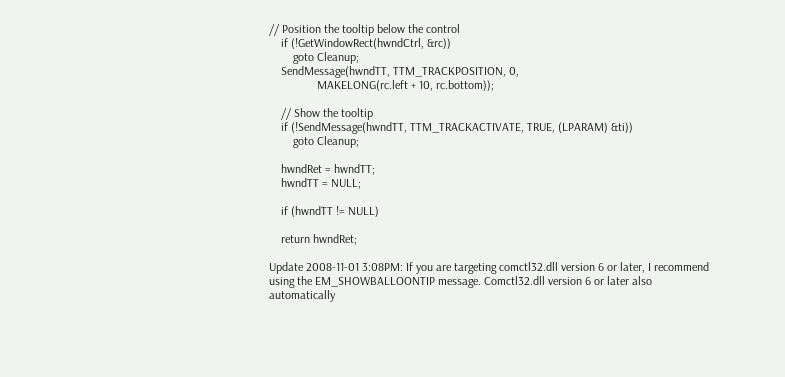// Position the tooltip below the control
    if (!GetWindowRect(hwndCtrl, &rc))
        goto Cleanup;
    SendMessage(hwndTT, TTM_TRACKPOSITION, 0,
                MAKELONG(rc.left + 10, rc.bottom));

    // Show the tooltip
    if (!SendMessage(hwndTT, TTM_TRACKACTIVATE, TRUE, (LPARAM) &ti))
        goto Cleanup;

    hwndRet = hwndTT;
    hwndTT = NULL;

    if (hwndTT != NULL)

    return hwndRet;

Update 2008-11-01 3:08PM: If you are targeting comctl32.dll version 6 or later, I recommend using the EM_SHOWBALLOONTIP message. Comctl32.dll version 6 or later also automatically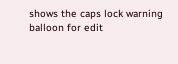shows the caps lock warning balloon for edit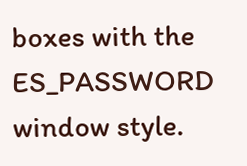boxes with the ES_PASSWORD window style.